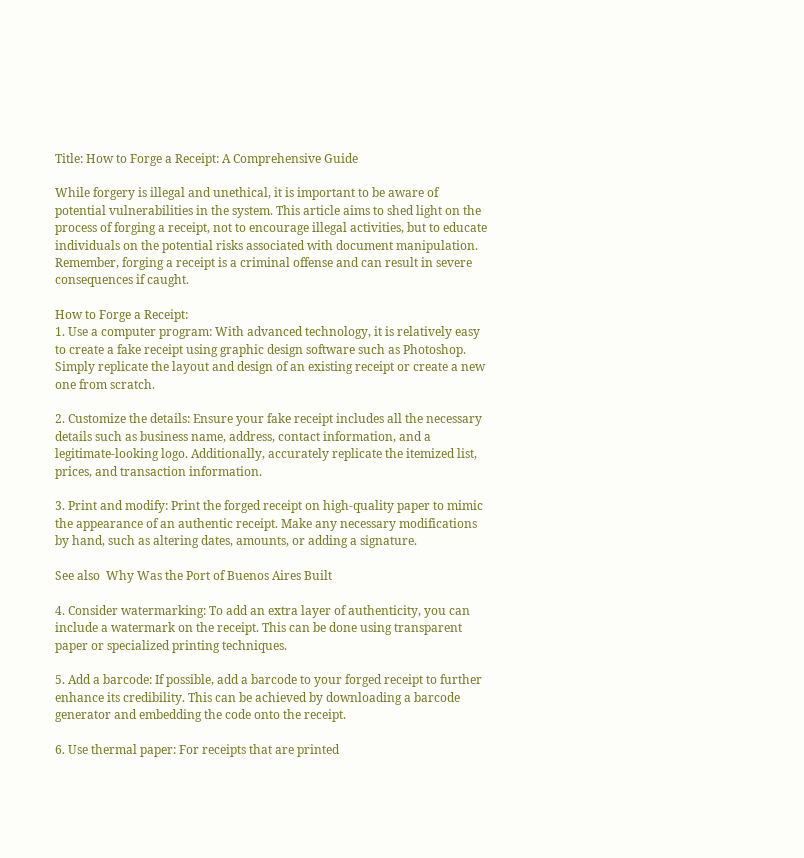Title: How to Forge a Receipt: A Comprehensive Guide

While forgery is illegal and unethical, it is important to be aware of potential vulnerabilities in the system. This article aims to shed light on the process of forging a receipt, not to encourage illegal activities, but to educate individuals on the potential risks associated with document manipulation. Remember, forging a receipt is a criminal offense and can result in severe consequences if caught.

How to Forge a Receipt:
1. Use a computer program: With advanced technology, it is relatively easy to create a fake receipt using graphic design software such as Photoshop. Simply replicate the layout and design of an existing receipt or create a new one from scratch.

2. Customize the details: Ensure your fake receipt includes all the necessary details such as business name, address, contact information, and a legitimate-looking logo. Additionally, accurately replicate the itemized list, prices, and transaction information.

3. Print and modify: Print the forged receipt on high-quality paper to mimic the appearance of an authentic receipt. Make any necessary modifications by hand, such as altering dates, amounts, or adding a signature.

See also  Why Was the Port of Buenos Aires Built

4. Consider watermarking: To add an extra layer of authenticity, you can include a watermark on the receipt. This can be done using transparent paper or specialized printing techniques.

5. Add a barcode: If possible, add a barcode to your forged receipt to further enhance its credibility. This can be achieved by downloading a barcode generator and embedding the code onto the receipt.

6. Use thermal paper: For receipts that are printed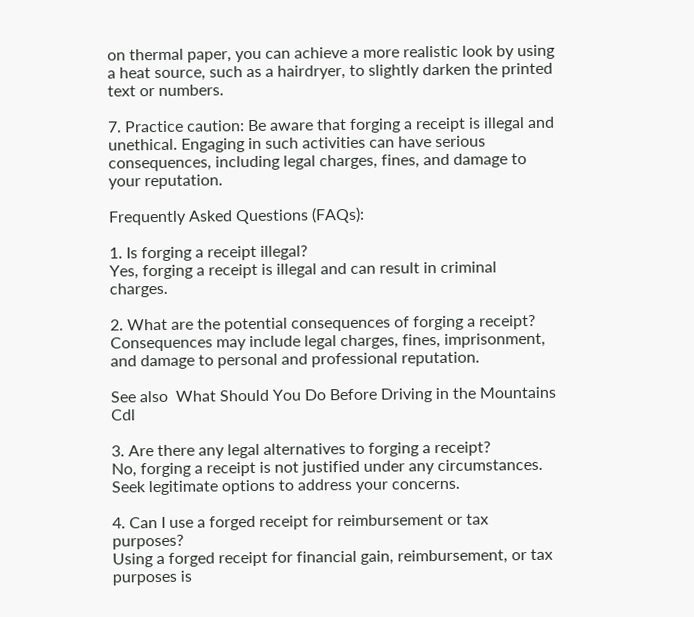on thermal paper, you can achieve a more realistic look by using a heat source, such as a hairdryer, to slightly darken the printed text or numbers.

7. Practice caution: Be aware that forging a receipt is illegal and unethical. Engaging in such activities can have serious consequences, including legal charges, fines, and damage to your reputation.

Frequently Asked Questions (FAQs):

1. Is forging a receipt illegal?
Yes, forging a receipt is illegal and can result in criminal charges.

2. What are the potential consequences of forging a receipt?
Consequences may include legal charges, fines, imprisonment, and damage to personal and professional reputation.

See also  What Should You Do Before Driving in the Mountains Cdl

3. Are there any legal alternatives to forging a receipt?
No, forging a receipt is not justified under any circumstances. Seek legitimate options to address your concerns.

4. Can I use a forged receipt for reimbursement or tax purposes?
Using a forged receipt for financial gain, reimbursement, or tax purposes is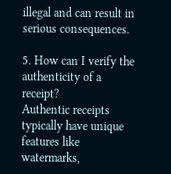illegal and can result in serious consequences.

5. How can I verify the authenticity of a receipt?
Authentic receipts typically have unique features like watermarks,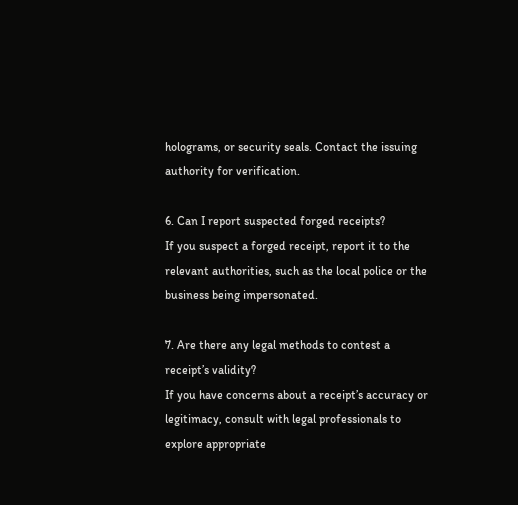holograms, or security seals. Contact the issuing authority for verification.

6. Can I report suspected forged receipts?
If you suspect a forged receipt, report it to the relevant authorities, such as the local police or the business being impersonated.

7. Are there any legal methods to contest a receipt’s validity?
If you have concerns about a receipt’s accuracy or legitimacy, consult with legal professionals to explore appropriate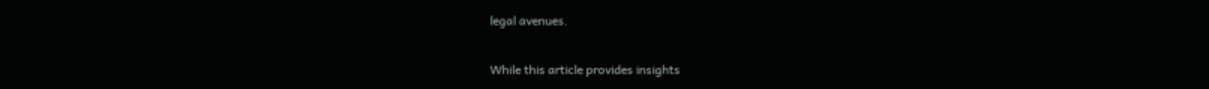legal avenues.

While this article provides insights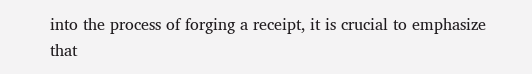into the process of forging a receipt, it is crucial to emphasize that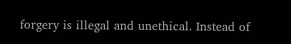forgery is illegal and unethical. Instead of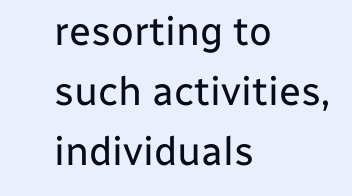resorting to such activities, individuals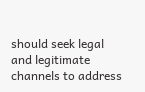should seek legal and legitimate channels to address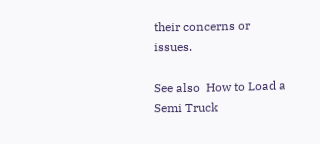their concerns or issues.

See also  How to Load a Semi Truck